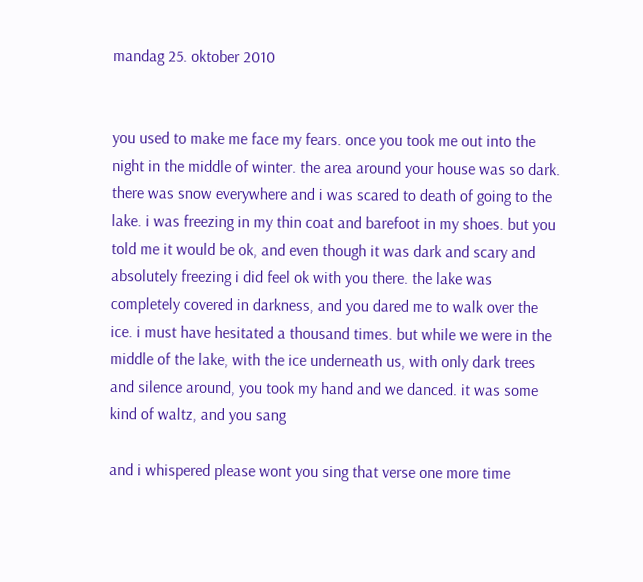mandag 25. oktober 2010


you used to make me face my fears. once you took me out into the night in the middle of winter. the area around your house was so dark. there was snow everywhere and i was scared to death of going to the lake. i was freezing in my thin coat and barefoot in my shoes. but you told me it would be ok, and even though it was dark and scary and absolutely freezing i did feel ok with you there. the lake was completely covered in darkness, and you dared me to walk over the ice. i must have hesitated a thousand times. but while we were in the middle of the lake, with the ice underneath us, with only dark trees and silence around, you took my hand and we danced. it was some kind of waltz, and you sang

and i whispered please wont you sing that verse one more time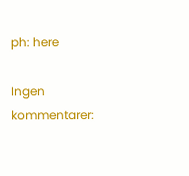ph: here

Ingen kommentarer: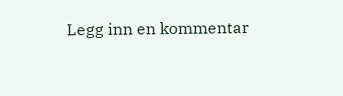Legg inn en kommentar